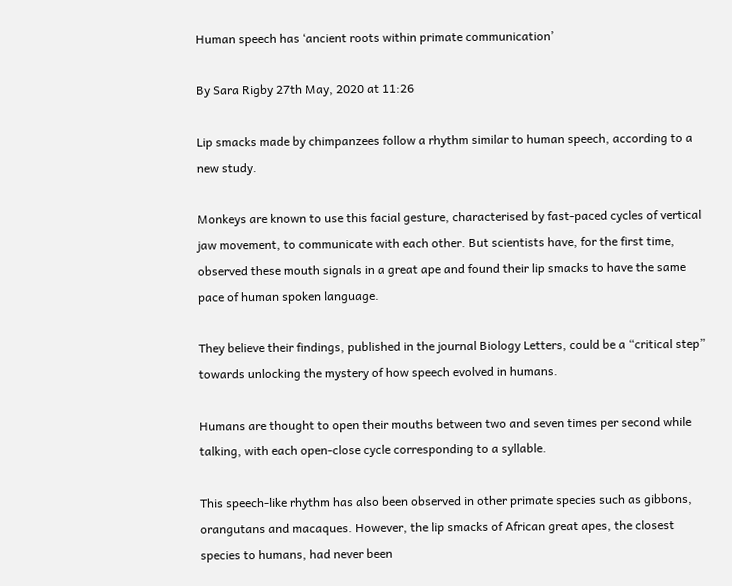Human speech has ‘ancient roots within primate communication’

By Sara Rigby 27th May, 2020 at 11:26

Lip smacks made by chimpanzees follow a rhythm similar to human speech, according to a new study.

Monkeys are known to use this facial gesture, characterised by fast-paced cycles of vertical jaw movement, to communicate with each other. But scientists have, for the first time, observed these mouth signals in a great ape and found their lip smacks to have the same pace of human spoken language.

They believe their findings, published in the journal Biology Letters, could be a “critical step” towards unlocking the mystery of how speech evolved in humans.

Humans are thought to open their mouths between two and seven times per second while talking, with each open-close cycle corresponding to a syllable.

This speech-like rhythm has also been observed in other primate species such as gibbons, orangutans and macaques. However, the lip smacks of African great apes, the closest species to humans, had never been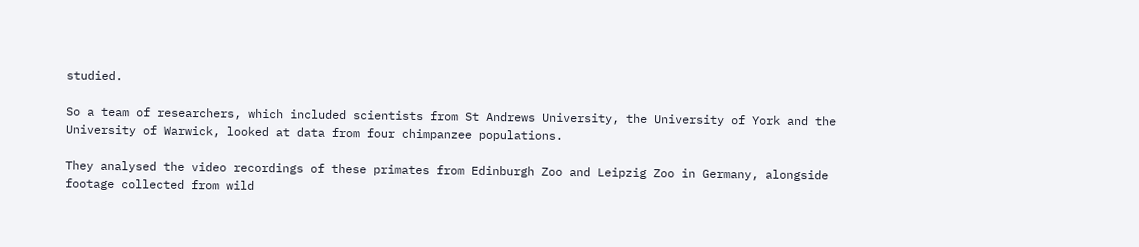studied.

So a team of researchers, which included scientists from St Andrews University, the University of York and the University of Warwick, looked at data from four chimpanzee populations.

They analysed the video recordings of these primates from Edinburgh Zoo and Leipzig Zoo in Germany, alongside footage collected from wild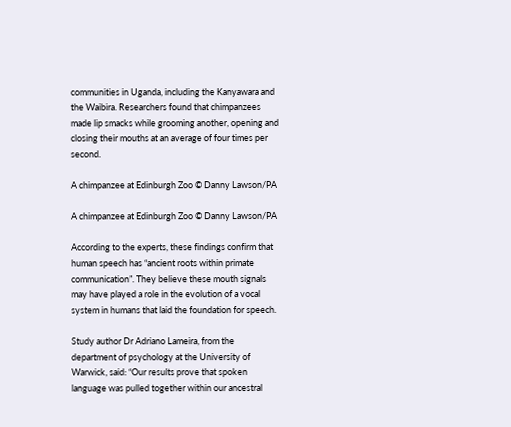communities in Uganda, including the Kanyawara and the Waibira. Researchers found that chimpanzees made lip smacks while grooming another, opening and closing their mouths at an average of four times per second.

A chimpanzee at Edinburgh Zoo © Danny Lawson/PA

A chimpanzee at Edinburgh Zoo © Danny Lawson/PA

According to the experts, these findings confirm that human speech has “ancient roots within primate communication”. They believe these mouth signals may have played a role in the evolution of a vocal system in humans that laid the foundation for speech.

Study author Dr Adriano Lameira, from the department of psychology at the University of Warwick, said: “Our results prove that spoken language was pulled together within our ancestral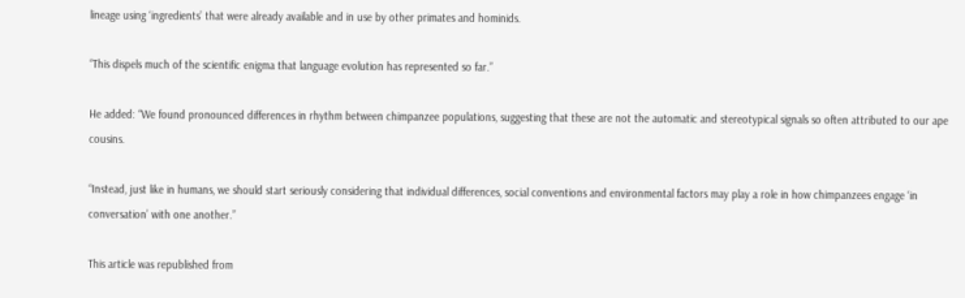lineage using ‘ingredients’ that were already available and in use by other primates and hominids.

“This dispels much of the scientific enigma that language evolution has represented so far.”

He added: “We found pronounced differences in rhythm between chimpanzee populations, suggesting that these are not the automatic and stereotypical signals so often attributed to our ape cousins.

“Instead, just like in humans, we should start seriously considering that individual differences, social conventions and environmental factors may play a role in how chimpanzees engage ‘in conversation’ with one another.”

This article was republished from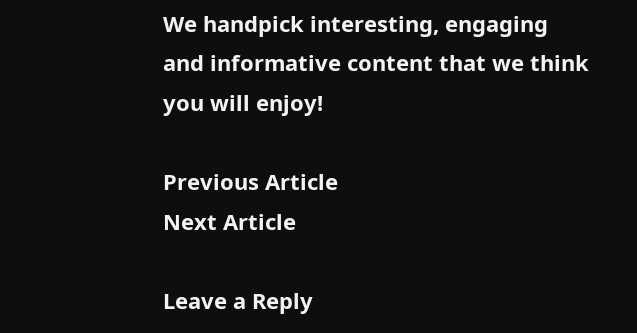We handpick interesting, engaging and informative content that we think you will enjoy!

Previous Article
Next Article

Leave a Reply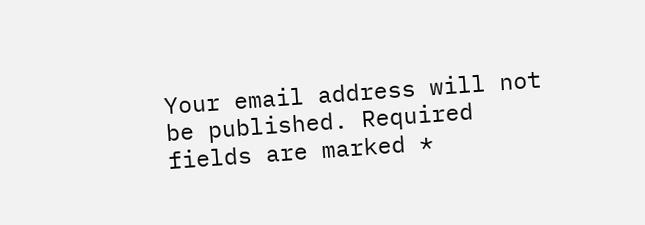Your email address will not be published. Required fields are marked *